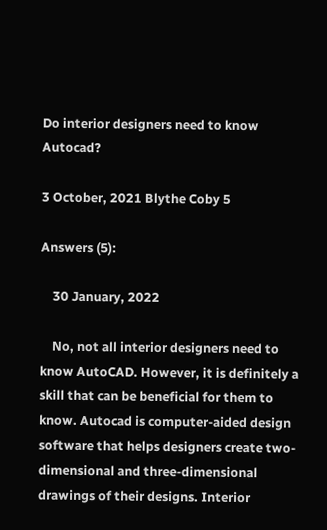Do interior designers need to know Autocad?

3 October, 2021 Blythe Coby 5

Answers (5):

    30 January, 2022

    No, not all interior designers need to know AutoCAD. However, it is definitely a skill that can be beneficial for them to know. Autocad is computer-aided design software that helps designers create two-dimensional and three-dimensional drawings of their designs. Interior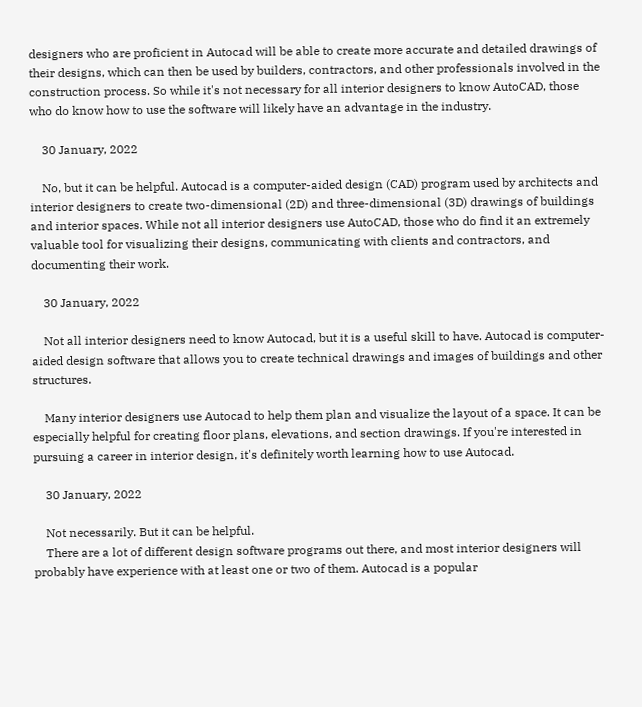designers who are proficient in Autocad will be able to create more accurate and detailed drawings of their designs, which can then be used by builders, contractors, and other professionals involved in the construction process. So while it's not necessary for all interior designers to know AutoCAD, those who do know how to use the software will likely have an advantage in the industry.

    30 January, 2022

    No, but it can be helpful. Autocad is a computer-aided design (CAD) program used by architects and interior designers to create two-dimensional (2D) and three-dimensional (3D) drawings of buildings and interior spaces. While not all interior designers use AutoCAD, those who do find it an extremely valuable tool for visualizing their designs, communicating with clients and contractors, and documenting their work.

    30 January, 2022

    Not all interior designers need to know Autocad, but it is a useful skill to have. Autocad is computer-aided design software that allows you to create technical drawings and images of buildings and other structures.

    Many interior designers use Autocad to help them plan and visualize the layout of a space. It can be especially helpful for creating floor plans, elevations, and section drawings. If you're interested in pursuing a career in interior design, it's definitely worth learning how to use Autocad.

    30 January, 2022

    Not necessarily. But it can be helpful.
    There are a lot of different design software programs out there, and most interior designers will probably have experience with at least one or two of them. Autocad is a popular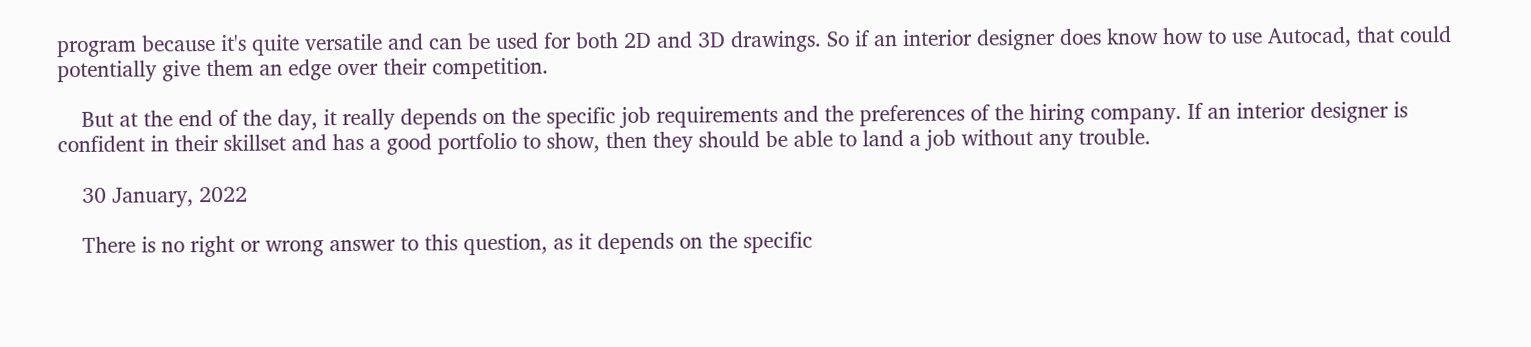program because it's quite versatile and can be used for both 2D and 3D drawings. So if an interior designer does know how to use Autocad, that could potentially give them an edge over their competition.

    But at the end of the day, it really depends on the specific job requirements and the preferences of the hiring company. If an interior designer is confident in their skillset and has a good portfolio to show, then they should be able to land a job without any trouble.

    30 January, 2022

    There is no right or wrong answer to this question, as it depends on the specific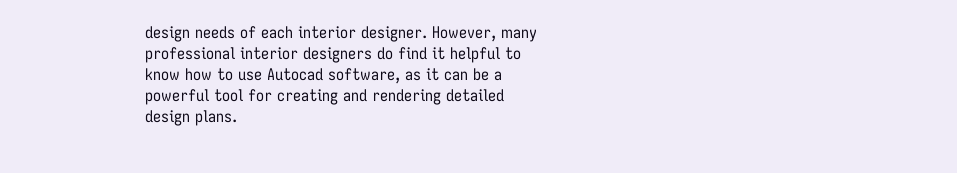design needs of each interior designer. However, many professional interior designers do find it helpful to know how to use Autocad software, as it can be a powerful tool for creating and rendering detailed design plans.